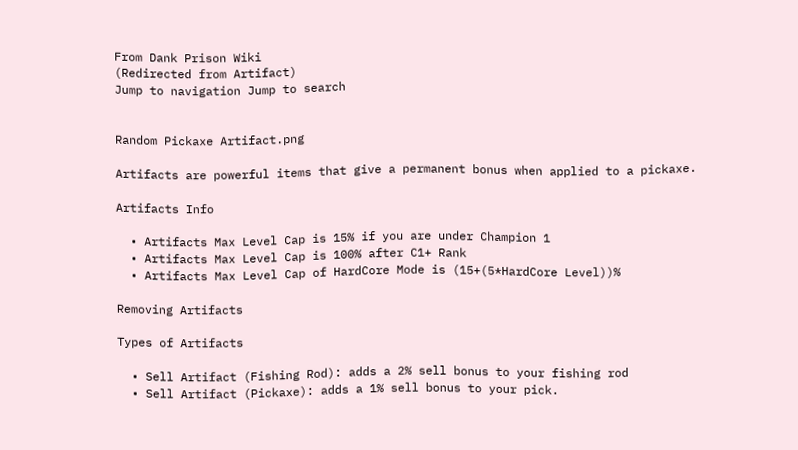From Dank Prison Wiki
(Redirected from Artifact)
Jump to navigation Jump to search


Random Pickaxe Artifact.png

Artifacts are powerful items that give a permanent bonus when applied to a pickaxe.

Artifacts Info

  • Artifacts Max Level Cap is 15% if you are under Champion 1
  • Artifacts Max Level Cap is 100% after C1+ Rank
  • Artifacts Max Level Cap of HardCore Mode is (15+(5*HardCore Level))%

Removing Artifacts

Types of Artifacts

  • Sell Artifact (Fishing Rod): adds a 2% sell bonus to your fishing rod
  • Sell Artifact (Pickaxe): adds a 1% sell bonus to your pick.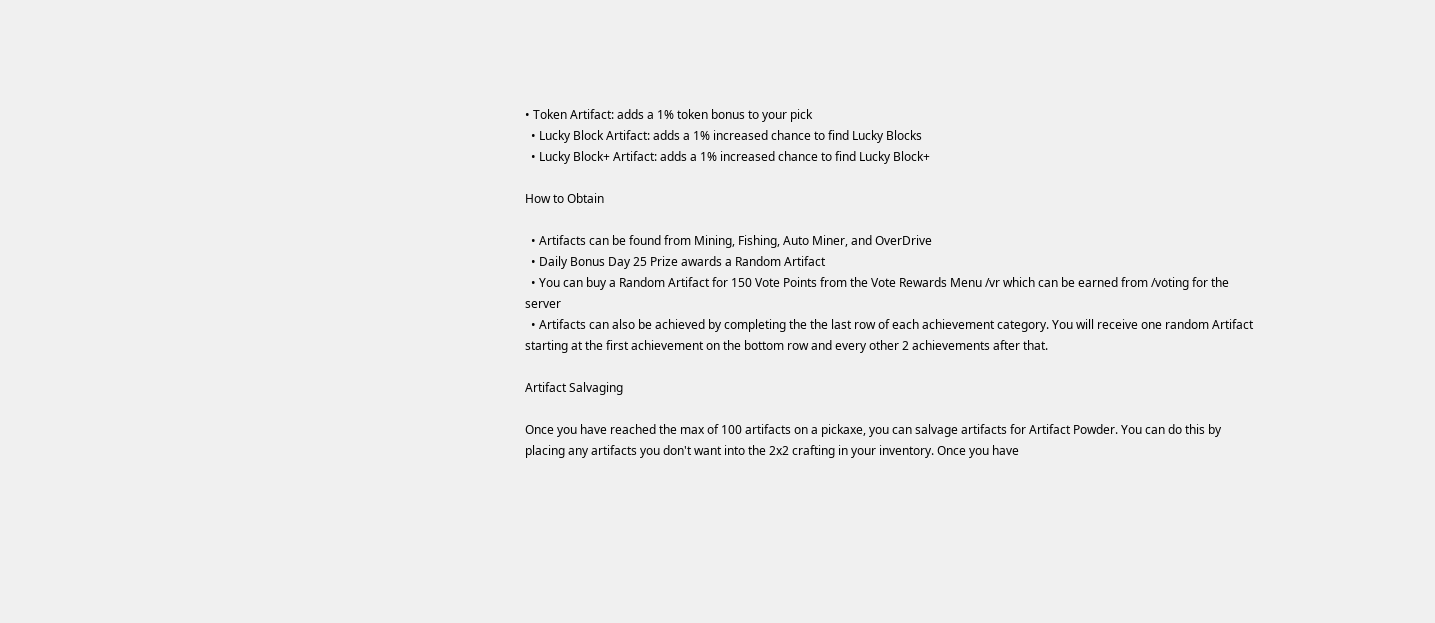• Token Artifact: adds a 1% token bonus to your pick
  • Lucky Block Artifact: adds a 1% increased chance to find Lucky Blocks
  • Lucky Block+ Artifact: adds a 1% increased chance to find Lucky Block+

How to Obtain

  • Artifacts can be found from Mining, Fishing, Auto Miner, and OverDrive
  • Daily Bonus Day 25 Prize awards a Random Artifact
  • You can buy a Random Artifact for 150 Vote Points from the Vote Rewards Menu /vr which can be earned from /voting for the server
  • Artifacts can also be achieved by completing the the last row of each achievement category. You will receive one random Artifact starting at the first achievement on the bottom row and every other 2 achievements after that.

Artifact Salvaging

Once you have reached the max of 100 artifacts on a pickaxe, you can salvage artifacts for Artifact Powder. You can do this by placing any artifacts you don't want into the 2x2 crafting in your inventory. Once you have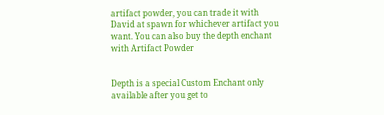artifact powder, you can trade it with David at spawn for whichever artifact you want. You can also buy the depth enchant with Artifact Powder


Depth is a special Custom Enchant only available after you get to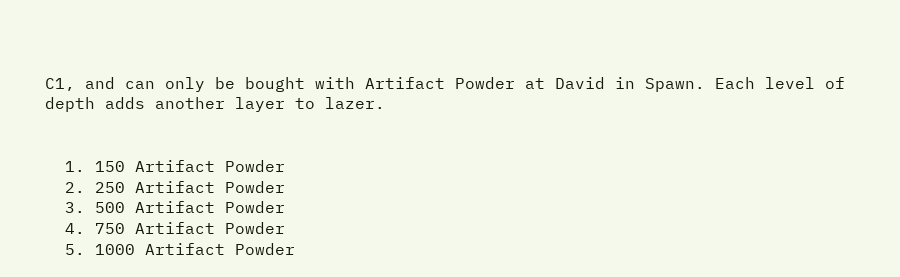C1, and can only be bought with Artifact Powder at David in Spawn. Each level of depth adds another layer to lazer.


  1. 150 Artifact Powder
  2. 250 Artifact Powder
  3. 500 Artifact Powder
  4. 750 Artifact Powder
  5. 1000 Artifact Powder